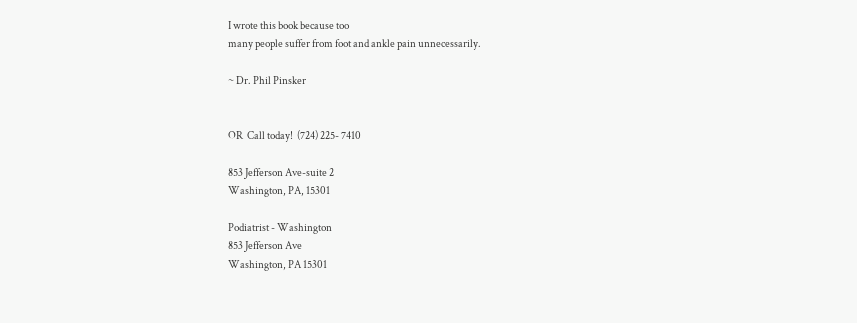I wrote this book because too
many people suffer from foot and ankle pain unnecessarily.

~ Dr. Phil Pinsker


OR  Call today!  (724) 225- 7410

853 Jefferson Ave-suite 2
Washington, PA, 15301

Podiatrist - Washington
853 Jefferson Ave
Washington, PA 15301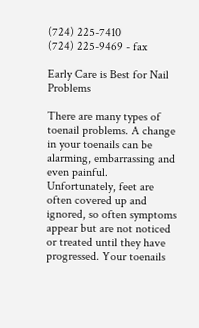(724) 225-7410
(724) 225-9469 - fax

Early Care is Best for Nail Problems

There are many types of toenail problems. A change in your toenails can be alarming, embarrassing and even painful. Unfortunately, feet are often covered up and ignored, so often symptoms appear but are not noticed or treated until they have progressed. Your toenails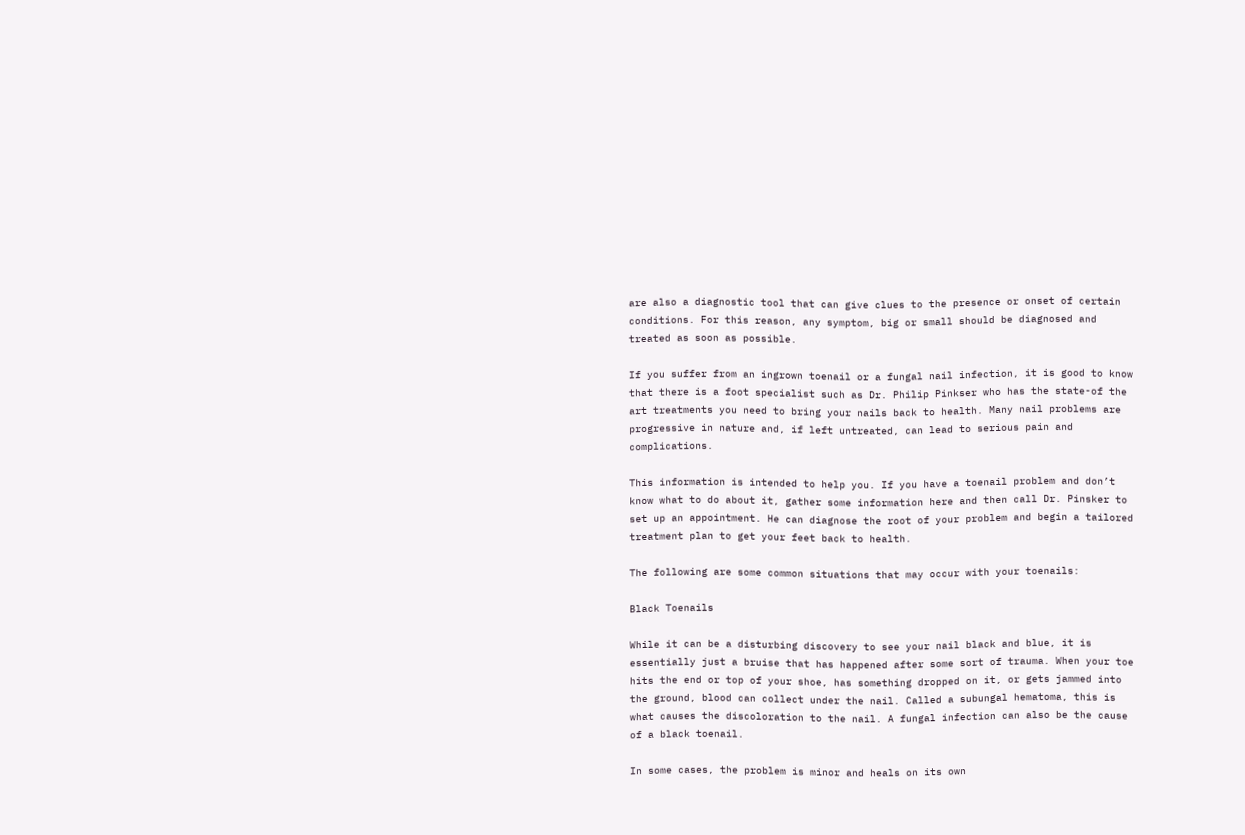are also a diagnostic tool that can give clues to the presence or onset of certain conditions. For this reason, any symptom, big or small should be diagnosed and treated as soon as possible.

If you suffer from an ingrown toenail or a fungal nail infection, it is good to know that there is a foot specialist such as Dr. Philip Pinkser who has the state-of the art treatments you need to bring your nails back to health. Many nail problems are progressive in nature and, if left untreated, can lead to serious pain and complications.

This information is intended to help you. If you have a toenail problem and don’t know what to do about it, gather some information here and then call Dr. Pinsker to set up an appointment. He can diagnose the root of your problem and begin a tailored treatment plan to get your feet back to health.

The following are some common situations that may occur with your toenails:

Black Toenails

While it can be a disturbing discovery to see your nail black and blue, it is essentially just a bruise that has happened after some sort of trauma. When your toe hits the end or top of your shoe, has something dropped on it, or gets jammed into the ground, blood can collect under the nail. Called a subungal hematoma, this is what causes the discoloration to the nail. A fungal infection can also be the cause of a black toenail.

In some cases, the problem is minor and heals on its own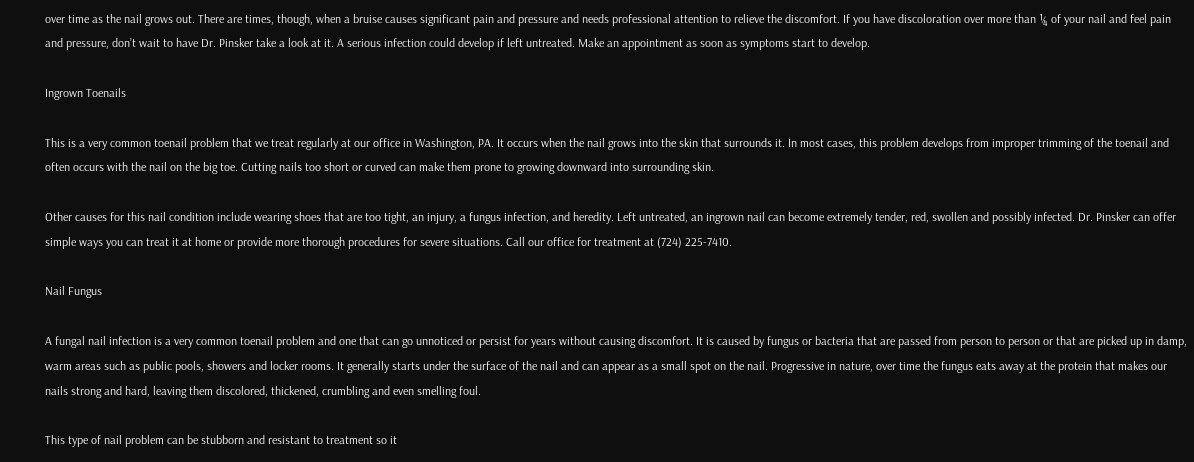over time as the nail grows out. There are times, though, when a bruise causes significant pain and pressure and needs professional attention to relieve the discomfort. If you have discoloration over more than ¼ of your nail and feel pain and pressure, don’t wait to have Dr. Pinsker take a look at it. A serious infection could develop if left untreated. Make an appointment as soon as symptoms start to develop.

Ingrown Toenails

This is a very common toenail problem that we treat regularly at our office in Washington, PA. It occurs when the nail grows into the skin that surrounds it. In most cases, this problem develops from improper trimming of the toenail and often occurs with the nail on the big toe. Cutting nails too short or curved can make them prone to growing downward into surrounding skin.

Other causes for this nail condition include wearing shoes that are too tight, an injury, a fungus infection, and heredity. Left untreated, an ingrown nail can become extremely tender, red, swollen and possibly infected. Dr. Pinsker can offer simple ways you can treat it at home or provide more thorough procedures for severe situations. Call our office for treatment at (724) 225-7410.

Nail Fungus

A fungal nail infection is a very common toenail problem and one that can go unnoticed or persist for years without causing discomfort. It is caused by fungus or bacteria that are passed from person to person or that are picked up in damp, warm areas such as public pools, showers and locker rooms. It generally starts under the surface of the nail and can appear as a small spot on the nail. Progressive in nature, over time the fungus eats away at the protein that makes our nails strong and hard, leaving them discolored, thickened, crumbling and even smelling foul.

This type of nail problem can be stubborn and resistant to treatment so it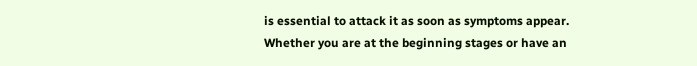is essential to attack it as soon as symptoms appear. Whether you are at the beginning stages or have an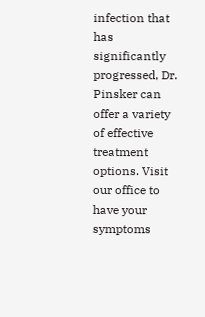infection that has significantly progressed, Dr. Pinsker can offer a variety of effective treatment options. Visit our office to have your symptoms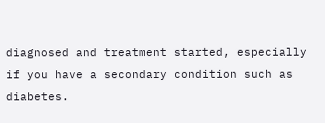diagnosed and treatment started, especially if you have a secondary condition such as diabetes.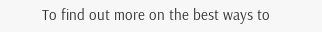To find out more on the best ways to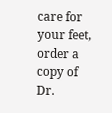care for your feet, order a copy of Dr.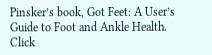Pinsker’s book, Got Feet: A User’s Guide to Foot and Ankle Health. Click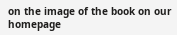on the image of the book on our homepage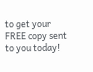to get your FREE copy sent to you today!